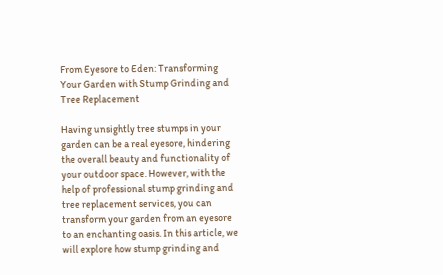From Eyesore to Eden: Transforming Your Garden with Stump Grinding and Tree Replacement

Having unsightly tree stumps in your garden can be a real eyesore, hindering the overall beauty and functionality of your outdoor space. However, with the help of professional stump grinding and tree replacement services, you can transform your garden from an eyesore to an enchanting oasis. In this article, we will explore how stump grinding and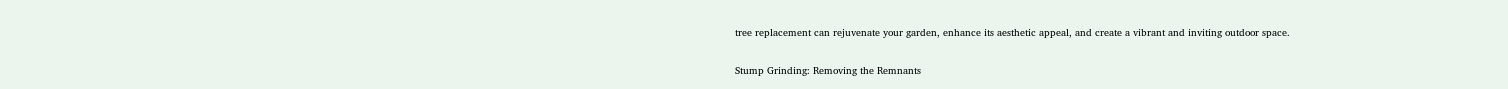tree replacement can rejuvenate your garden, enhance its aesthetic appeal, and create a vibrant and inviting outdoor space.

Stump Grinding: Removing the Remnants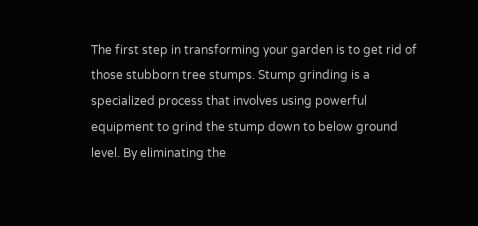The first step in transforming your garden is to get rid of those stubborn tree stumps. Stump grinding is a specialized process that involves using powerful equipment to grind the stump down to below ground level. By eliminating the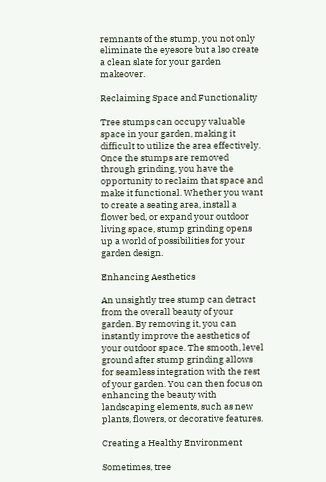remnants of the stump, you not only eliminate the eyesore but a lso create a clean slate for your garden makeover.

Reclaiming Space and Functionality

Tree stumps can occupy valuable space in your garden, making it difficult to utilize the area effectively. Once the stumps are removed through grinding, you have the opportunity to reclaim that space and make it functional. Whether you want to create a seating area, install a flower bed, or expand your outdoor living space, stump grinding opens up a world of possibilities for your garden design.

Enhancing Aesthetics

An unsightly tree stump can detract from the overall beauty of your garden. By removing it, you can instantly improve the aesthetics of your outdoor space. The smooth, level ground after stump grinding allows for seamless integration with the rest of your garden. You can then focus on enhancing the beauty with landscaping elements, such as new plants, flowers, or decorative features.

Creating a Healthy Environment

Sometimes, tree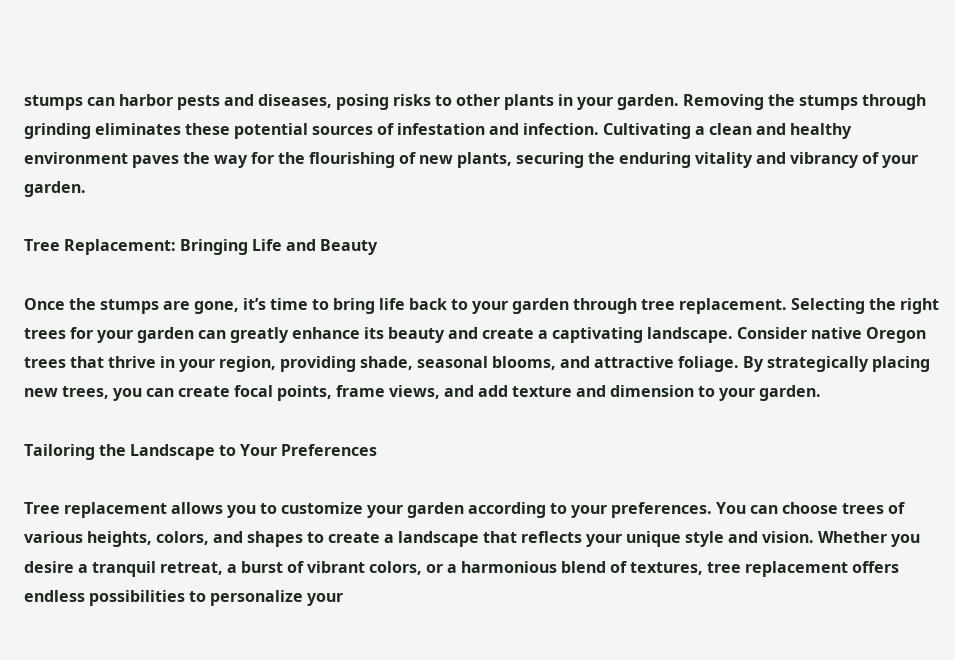stumps can harbor pests and diseases, posing risks to other plants in your garden. Removing the stumps through grinding eliminates these potential sources of infestation and infection. Cultivating a clean and healthy environment paves the way for the flourishing of new plants, securing the enduring vitality and vibrancy of your garden.

Tree Replacement: Bringing Life and Beauty

Once the stumps are gone, it’s time to bring life back to your garden through tree replacement. Selecting the right trees for your garden can greatly enhance its beauty and create a captivating landscape. Consider native Oregon trees that thrive in your region, providing shade, seasonal blooms, and attractive foliage. By strategically placing new trees, you can create focal points, frame views, and add texture and dimension to your garden.

Tailoring the Landscape to Your Preferences

Tree replacement allows you to customize your garden according to your preferences. You can choose trees of various heights, colors, and shapes to create a landscape that reflects your unique style and vision. Whether you desire a tranquil retreat, a burst of vibrant colors, or a harmonious blend of textures, tree replacement offers endless possibilities to personalize your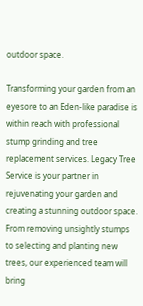outdoor space.

Transforming your garden from an eyesore to an Eden-like paradise is within reach with professional stump grinding and tree replacement services. Legacy Tree Service is your partner in rejuvenating your garden and creating a stunning outdoor space. From removing unsightly stumps to selecting and planting new trees, our experienced team will bring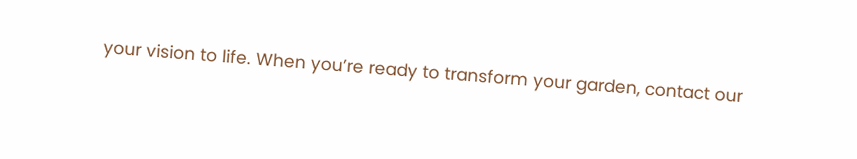your vision to life. When you’re ready to transform your garden, contact our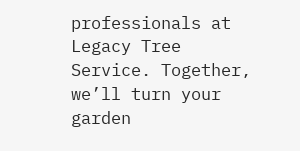professionals at Legacy Tree Service. Together, we’ll turn your garden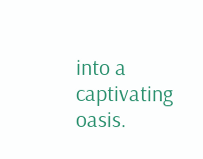into a captivating oasis.